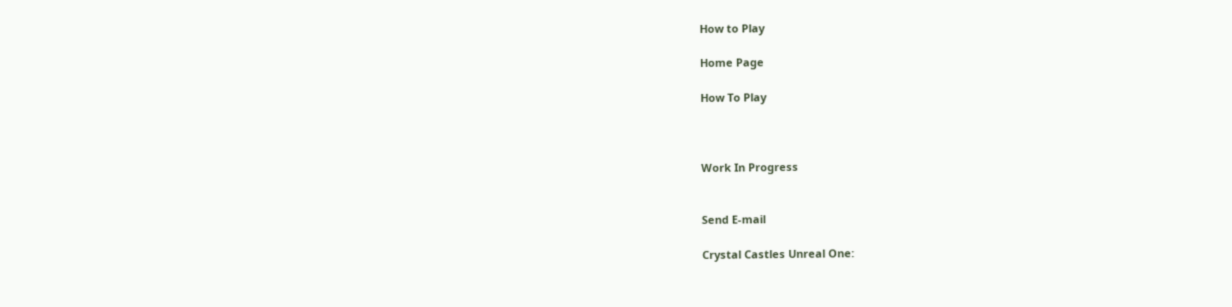How to Play

Home Page

How To Play



Work In Progress


Send E-mail

Crystal Castles Unreal One: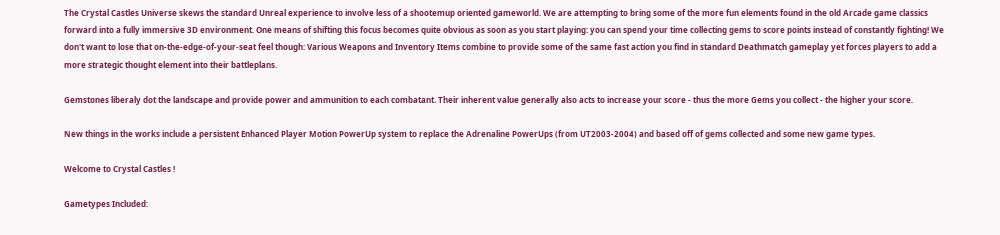The Crystal Castles Universe skews the standard Unreal experience to involve less of a shootemup oriented gameworld. We are attempting to bring some of the more fun elements found in the old Arcade game classics forward into a fully immersive 3D environment. One means of shifting this focus becomes quite obvious as soon as you start playing: you can spend your time collecting gems to score points instead of constantly fighting! We don't want to lose that on-the-edge-of-your-seat feel though: Various Weapons and Inventory Items combine to provide some of the same fast action you find in standard Deathmatch gameplay yet forces players to add a more strategic thought element into their battleplans.

Gemstones liberaly dot the landscape and provide power and ammunition to each combatant. Their inherent value generally also acts to increase your score - thus the more Gems you collect - the higher your score.

New things in the works include a persistent Enhanced Player Motion PowerUp system to replace the Adrenaline PowerUps (from UT2003-2004) and based off of gems collected and some new game types.

Welcome to Crystal Castles !

Gametypes Included: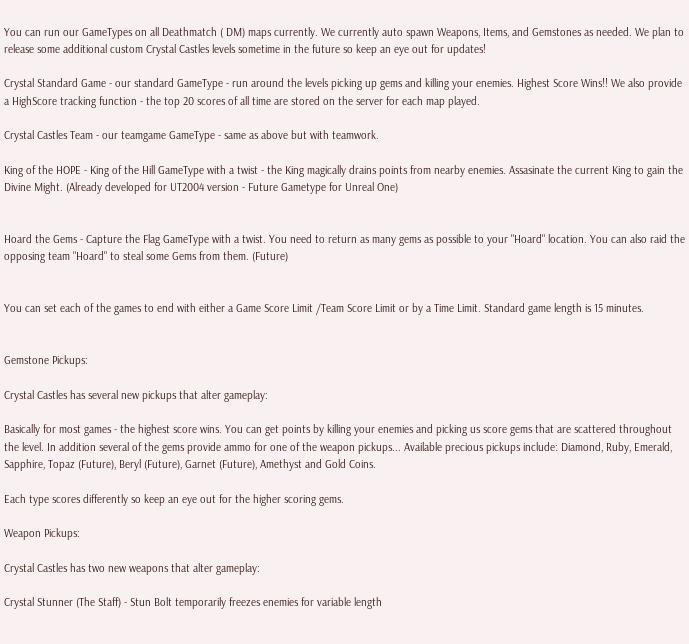You can run our GameTypes on all Deathmatch ( DM) maps currently. We currently auto spawn Weapons, Items, and Gemstones as needed. We plan to release some additional custom Crystal Castles levels sometime in the future so keep an eye out for updates!

Crystal Standard Game - our standard GameType - run around the levels picking up gems and killing your enemies. Highest Score Wins!! We also provide a HighScore tracking function - the top 20 scores of all time are stored on the server for each map played.

Crystal Castles Team - our teamgame GameType - same as above but with teamwork.

King of the HOPE - King of the Hill GameType with a twist - the King magically drains points from nearby enemies. Assasinate the current King to gain the Divine Might. (Already developed for UT2004 version - Future Gametype for Unreal One)


Hoard the Gems - Capture the Flag GameType with a twist. You need to return as many gems as possible to your "Hoard" location. You can also raid the opposing team "Hoard" to steal some Gems from them. (Future)


You can set each of the games to end with either a Game Score Limit /Team Score Limit or by a Time Limit. Standard game length is 15 minutes.


Gemstone Pickups:

Crystal Castles has several new pickups that alter gameplay:

Basically for most games - the highest score wins. You can get points by killing your enemies and picking us score gems that are scattered throughout the level. In addition several of the gems provide ammo for one of the weapon pickups... Available precious pickups include: Diamond, Ruby, Emerald, Sapphire, Topaz (Future), Beryl (Future), Garnet (Future), Amethyst and Gold Coins.

Each type scores differently so keep an eye out for the higher scoring gems.

Weapon Pickups:

Crystal Castles has two new weapons that alter gameplay:

Crystal Stunner (The Staff) - Stun Bolt temporarily freezes enemies for variable length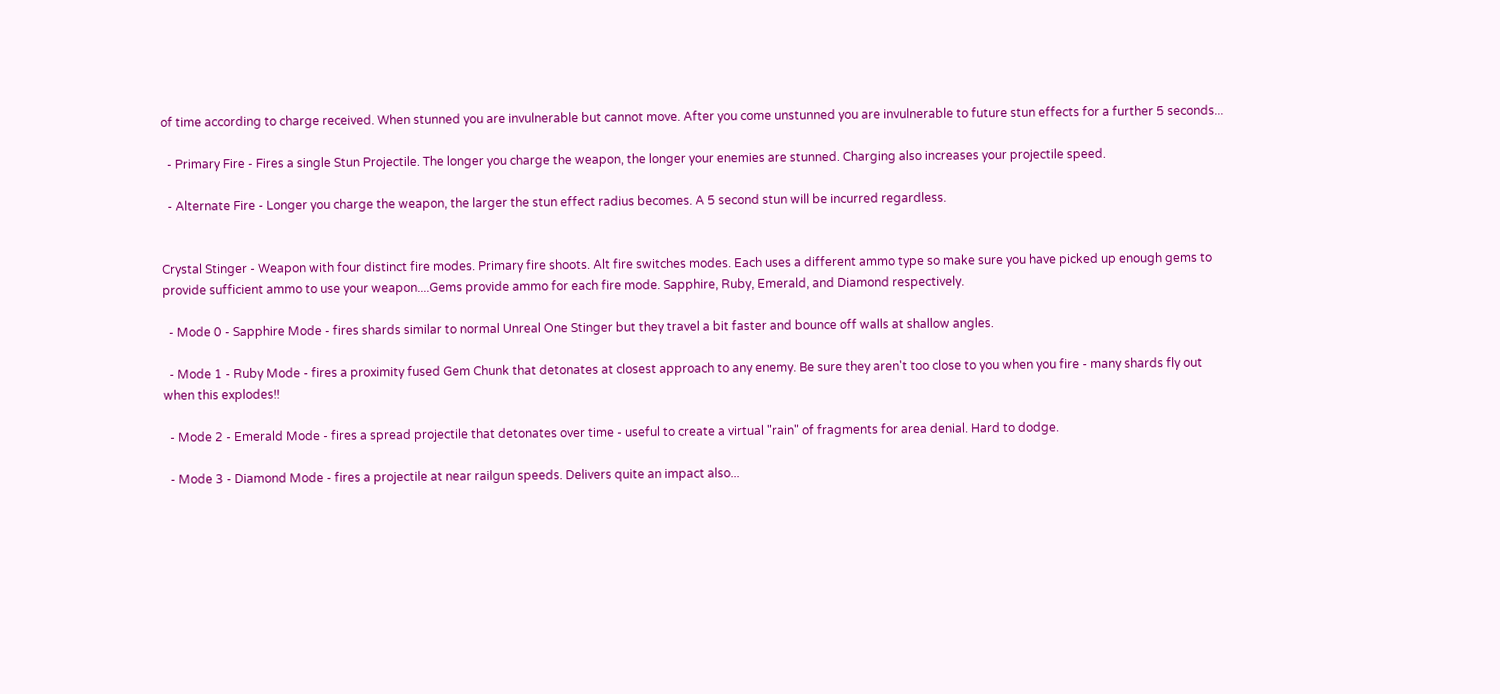of time according to charge received. When stunned you are invulnerable but cannot move. After you come unstunned you are invulnerable to future stun effects for a further 5 seconds...

  - Primary Fire - Fires a single Stun Projectile. The longer you charge the weapon, the longer your enemies are stunned. Charging also increases your projectile speed.

  - Alternate Fire - Longer you charge the weapon, the larger the stun effect radius becomes. A 5 second stun will be incurred regardless.


Crystal Stinger - Weapon with four distinct fire modes. Primary fire shoots. Alt fire switches modes. Each uses a different ammo type so make sure you have picked up enough gems to provide sufficient ammo to use your weapon....Gems provide ammo for each fire mode. Sapphire, Ruby, Emerald, and Diamond respectively.

  - Mode 0 - Sapphire Mode - fires shards similar to normal Unreal One Stinger but they travel a bit faster and bounce off walls at shallow angles.

  - Mode 1 - Ruby Mode - fires a proximity fused Gem Chunk that detonates at closest approach to any enemy. Be sure they aren't too close to you when you fire - many shards fly out when this explodes!!

  - Mode 2 - Emerald Mode - fires a spread projectile that detonates over time - useful to create a virtual "rain" of fragments for area denial. Hard to dodge.

  - Mode 3 - Diamond Mode - fires a projectile at near railgun speeds. Delivers quite an impact also...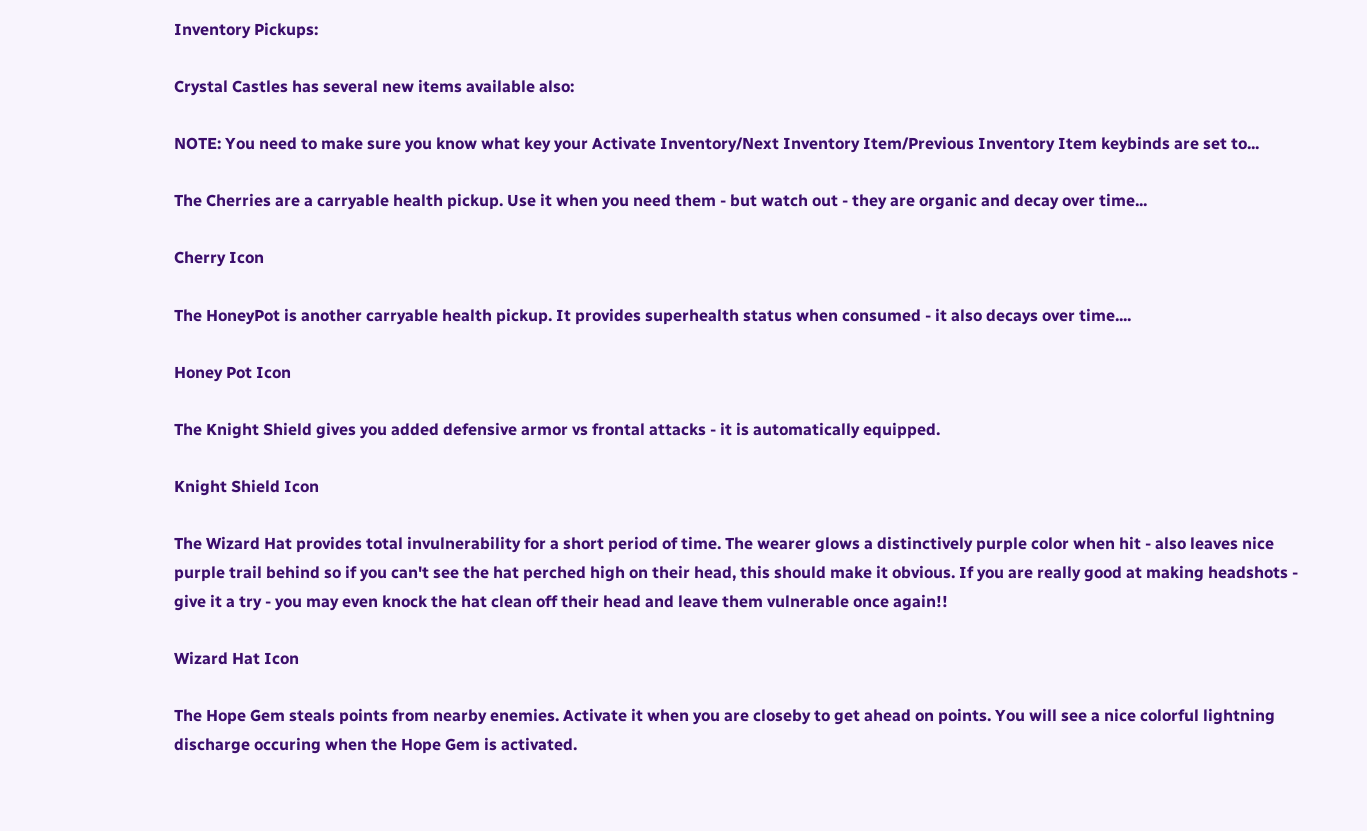Inventory Pickups:

Crystal Castles has several new items available also:

NOTE: You need to make sure you know what key your Activate Inventory/Next Inventory Item/Previous Inventory Item keybinds are set to...

The Cherries are a carryable health pickup. Use it when you need them - but watch out - they are organic and decay over time...

Cherry Icon

The HoneyPot is another carryable health pickup. It provides superhealth status when consumed - it also decays over time....

Honey Pot Icon

The Knight Shield gives you added defensive armor vs frontal attacks - it is automatically equipped.

Knight Shield Icon

The Wizard Hat provides total invulnerability for a short period of time. The wearer glows a distinctively purple color when hit - also leaves nice purple trail behind so if you can't see the hat perched high on their head, this should make it obvious. If you are really good at making headshots - give it a try - you may even knock the hat clean off their head and leave them vulnerable once again!!

Wizard Hat Icon

The Hope Gem steals points from nearby enemies. Activate it when you are closeby to get ahead on points. You will see a nice colorful lightning discharge occuring when the Hope Gem is activated.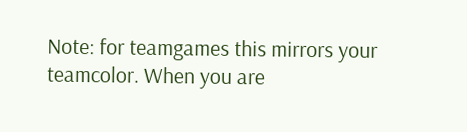Note: for teamgames this mirrors your teamcolor. When you are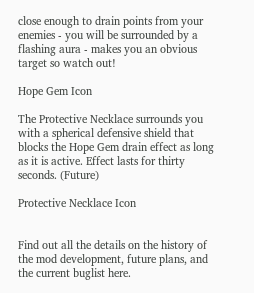close enough to drain points from your enemies - you will be surrounded by a flashing aura - makes you an obvious target so watch out!

Hope Gem Icon

The Protective Necklace surrounds you with a spherical defensive shield that blocks the Hope Gem drain effect as long as it is active. Effect lasts for thirty seconds. (Future)

Protective Necklace Icon


Find out all the details on the history of the mod development, future plans, and the current buglist here.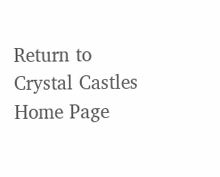Return to Crystal Castles Home Page